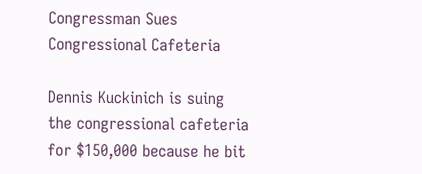Congressman Sues Congressional Cafeteria

Dennis Kuckinich is suing the congressional cafeteria for $150,000 because he bit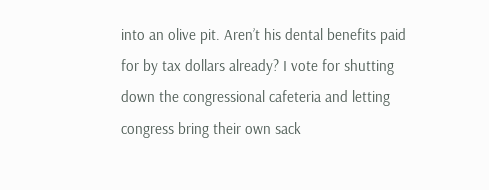into an olive pit. Aren’t his dental benefits paid for by tax dollars already? I vote for shutting down the congressional cafeteria and letting congress bring their own sack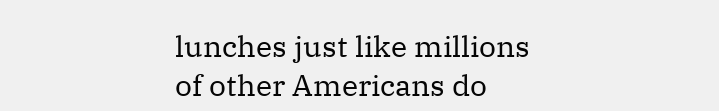lunches just like millions of other Americans do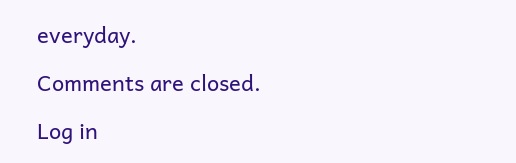everyday.

Comments are closed.

Log in